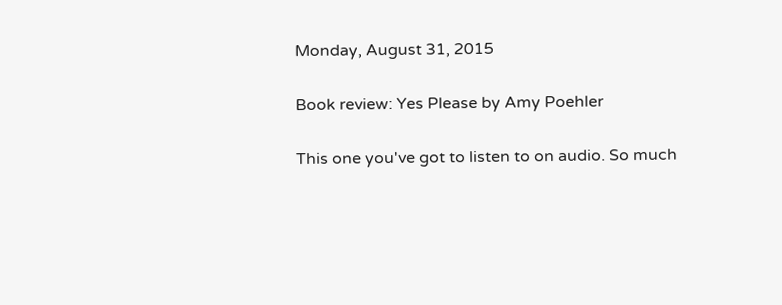Monday, August 31, 2015

Book review: Yes Please by Amy Poehler

This one you've got to listen to on audio. So much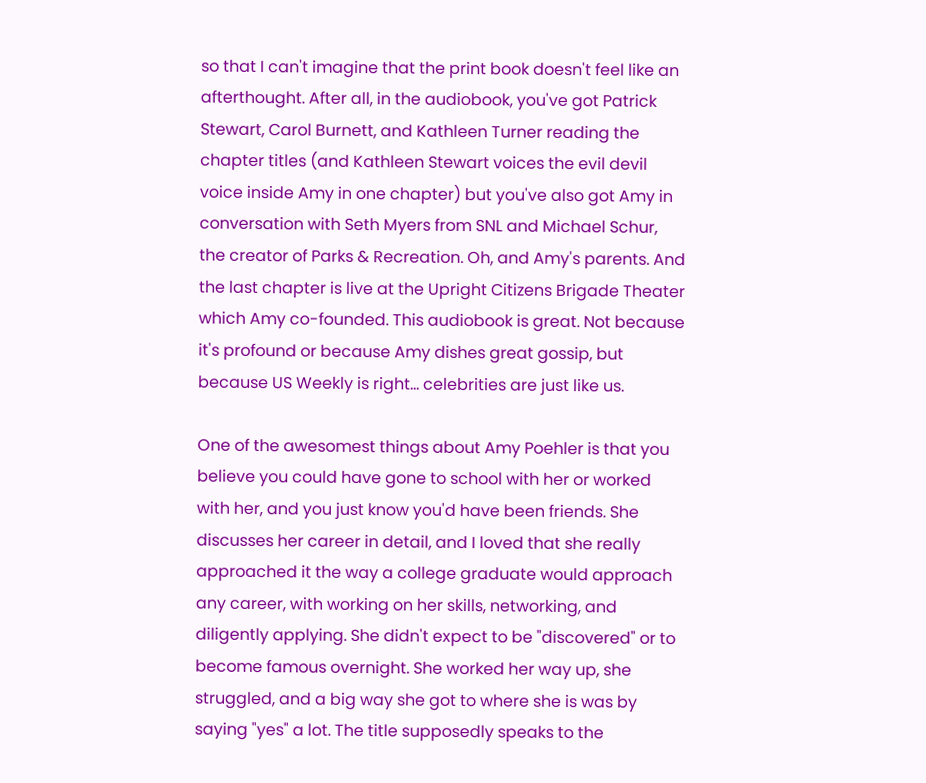so that I can't imagine that the print book doesn't feel like an afterthought. After all, in the audiobook, you've got Patrick Stewart, Carol Burnett, and Kathleen Turner reading the chapter titles (and Kathleen Stewart voices the evil devil voice inside Amy in one chapter) but you've also got Amy in conversation with Seth Myers from SNL and Michael Schur, the creator of Parks & Recreation. Oh, and Amy's parents. And the last chapter is live at the Upright Citizens Brigade Theater which Amy co-founded. This audiobook is great. Not because it's profound or because Amy dishes great gossip, but because US Weekly is right... celebrities are just like us.

One of the awesomest things about Amy Poehler is that you believe you could have gone to school with her or worked with her, and you just know you'd have been friends. She discusses her career in detail, and I loved that she really approached it the way a college graduate would approach any career, with working on her skills, networking, and diligently applying. She didn't expect to be "discovered" or to become famous overnight. She worked her way up, she struggled, and a big way she got to where she is was by saying "yes" a lot. The title supposedly speaks to the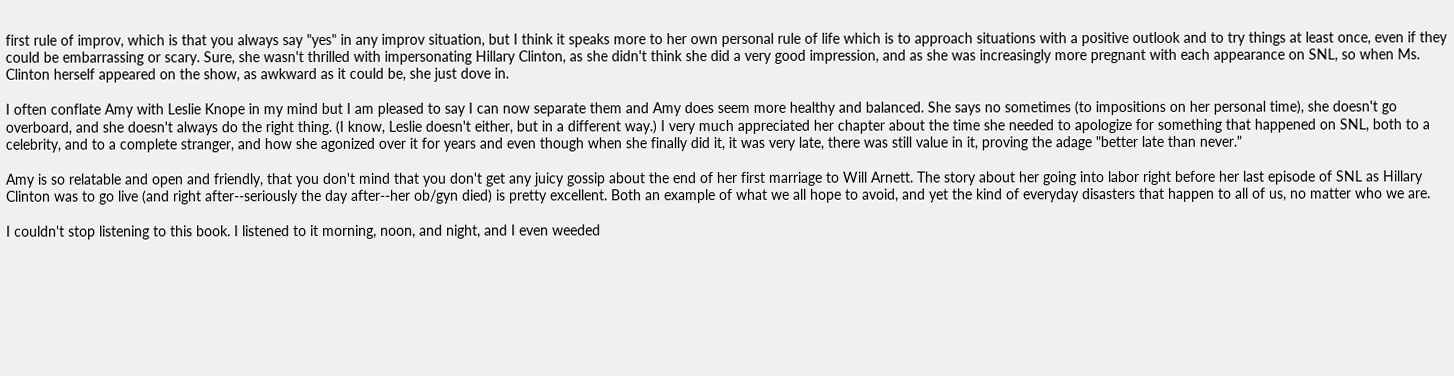first rule of improv, which is that you always say "yes" in any improv situation, but I think it speaks more to her own personal rule of life which is to approach situations with a positive outlook and to try things at least once, even if they could be embarrassing or scary. Sure, she wasn't thrilled with impersonating Hillary Clinton, as she didn't think she did a very good impression, and as she was increasingly more pregnant with each appearance on SNL, so when Ms. Clinton herself appeared on the show, as awkward as it could be, she just dove in.

I often conflate Amy with Leslie Knope in my mind but I am pleased to say I can now separate them and Amy does seem more healthy and balanced. She says no sometimes (to impositions on her personal time), she doesn't go overboard, and she doesn't always do the right thing. (I know, Leslie doesn't either, but in a different way.) I very much appreciated her chapter about the time she needed to apologize for something that happened on SNL, both to a celebrity, and to a complete stranger, and how she agonized over it for years and even though when she finally did it, it was very late, there was still value in it, proving the adage "better late than never."

Amy is so relatable and open and friendly, that you don't mind that you don't get any juicy gossip about the end of her first marriage to Will Arnett. The story about her going into labor right before her last episode of SNL as Hillary Clinton was to go live (and right after--seriously the day after--her ob/gyn died) is pretty excellent. Both an example of what we all hope to avoid, and yet the kind of everyday disasters that happen to all of us, no matter who we are.

I couldn't stop listening to this book. I listened to it morning, noon, and night, and I even weeded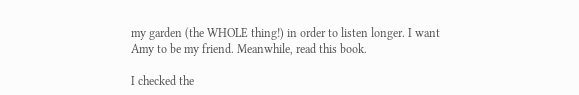my garden (the WHOLE thing!) in order to listen longer. I want Amy to be my friend. Meanwhile, read this book.

I checked the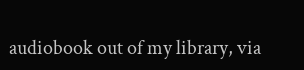audiobook out of my library, via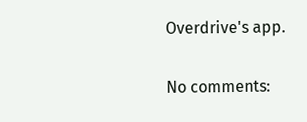Overdrive's app.

No comments: